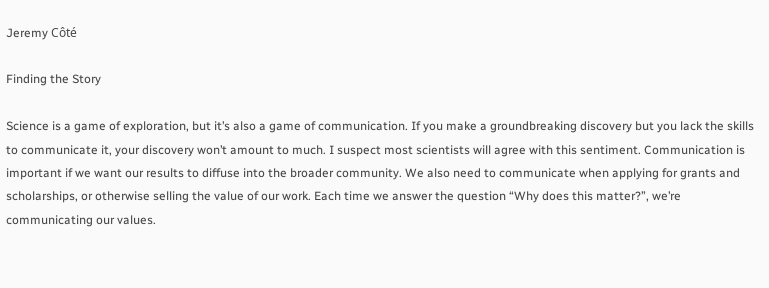Jeremy Côté

Finding the Story

Science is a game of exploration, but it’s also a game of communication. If you make a groundbreaking discovery but you lack the skills to communicate it, your discovery won’t amount to much. I suspect most scientists will agree with this sentiment. Communication is important if we want our results to diffuse into the broader community. We also need to communicate when applying for grants and scholarships, or otherwise selling the value of our work. Each time we answer the question “Why does this matter?”, we’re communicating our values.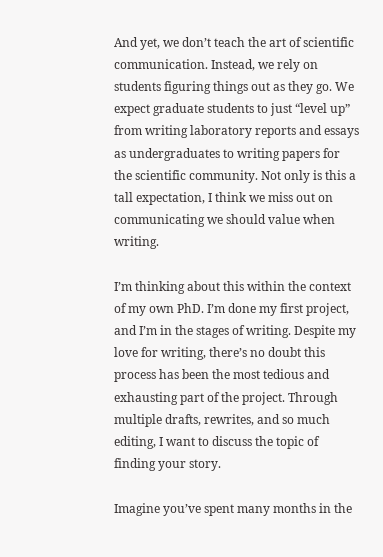And yet, we don’t teach the art of scientific communication. Instead, we rely on students figuring things out as they go. We expect graduate students to just “level up” from writing laboratory reports and essays as undergraduates to writing papers for the scientific community. Not only is this a tall expectation, I think we miss out on communicating we should value when writing.

I’m thinking about this within the context of my own PhD. I’m done my first project, and I’m in the stages of writing. Despite my love for writing, there’s no doubt this process has been the most tedious and exhausting part of the project. Through multiple drafts, rewrites, and so much editing, I want to discuss the topic of finding your story.

Imagine you’ve spent many months in the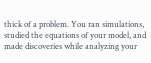thick of a problem. You ran simulations, studied the equations of your model, and made discoveries while analyzing your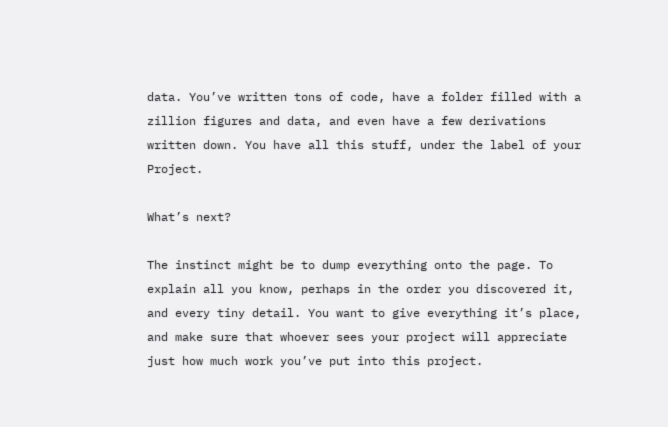data. You’ve written tons of code, have a folder filled with a zillion figures and data, and even have a few derivations written down. You have all this stuff, under the label of your Project.

What’s next?

The instinct might be to dump everything onto the page. To explain all you know, perhaps in the order you discovered it, and every tiny detail. You want to give everything it’s place, and make sure that whoever sees your project will appreciate just how much work you’ve put into this project.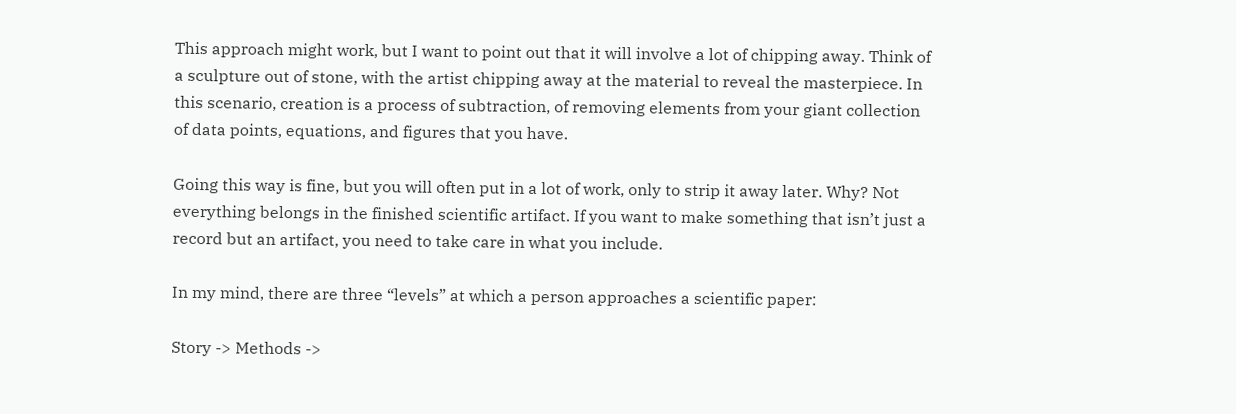This approach might work, but I want to point out that it will involve a lot of chipping away. Think of a sculpture out of stone, with the artist chipping away at the material to reveal the masterpiece. In this scenario, creation is a process of subtraction, of removing elements from your giant collection of data points, equations, and figures that you have.

Going this way is fine, but you will often put in a lot of work, only to strip it away later. Why? Not everything belongs in the finished scientific artifact. If you want to make something that isn’t just a record but an artifact, you need to take care in what you include.

In my mind, there are three “levels” at which a person approaches a scientific paper:

Story -> Methods ->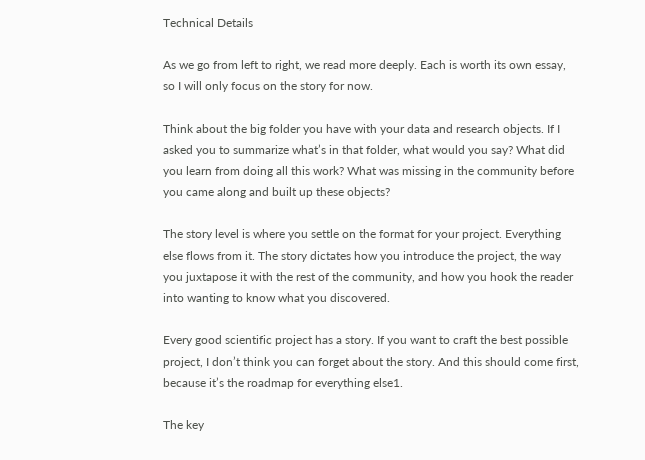Technical Details

As we go from left to right, we read more deeply. Each is worth its own essay, so I will only focus on the story for now.

Think about the big folder you have with your data and research objects. If I asked you to summarize what’s in that folder, what would you say? What did you learn from doing all this work? What was missing in the community before you came along and built up these objects?

The story level is where you settle on the format for your project. Everything else flows from it. The story dictates how you introduce the project, the way you juxtapose it with the rest of the community, and how you hook the reader into wanting to know what you discovered.

Every good scientific project has a story. If you want to craft the best possible project, I don’t think you can forget about the story. And this should come first, because it’s the roadmap for everything else1.

The key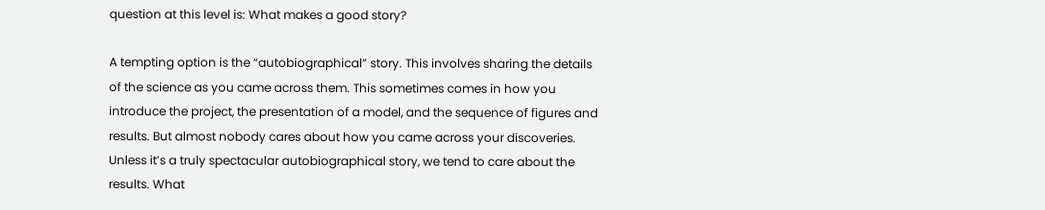question at this level is: What makes a good story?

A tempting option is the “autobiographical” story. This involves sharing the details of the science as you came across them. This sometimes comes in how you introduce the project, the presentation of a model, and the sequence of figures and results. But almost nobody cares about how you came across your discoveries. Unless it’s a truly spectacular autobiographical story, we tend to care about the results. What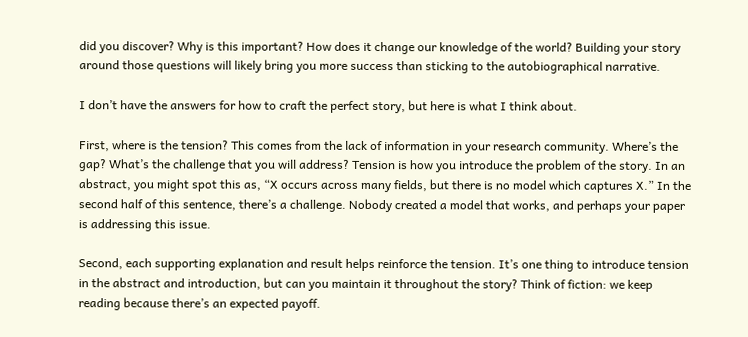did you discover? Why is this important? How does it change our knowledge of the world? Building your story around those questions will likely bring you more success than sticking to the autobiographical narrative.

I don’t have the answers for how to craft the perfect story, but here is what I think about.

First, where is the tension? This comes from the lack of information in your research community. Where’s the gap? What’s the challenge that you will address? Tension is how you introduce the problem of the story. In an abstract, you might spot this as, “X occurs across many fields, but there is no model which captures X.” In the second half of this sentence, there’s a challenge. Nobody created a model that works, and perhaps your paper is addressing this issue.

Second, each supporting explanation and result helps reinforce the tension. It’s one thing to introduce tension in the abstract and introduction, but can you maintain it throughout the story? Think of fiction: we keep reading because there’s an expected payoff.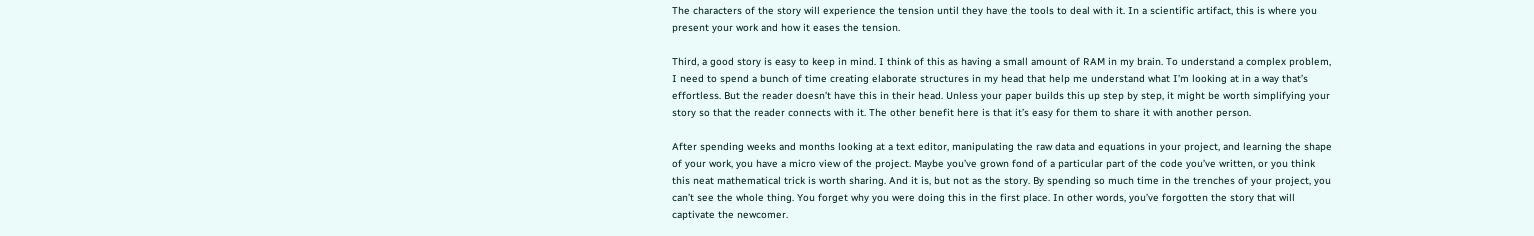The characters of the story will experience the tension until they have the tools to deal with it. In a scientific artifact, this is where you present your work and how it eases the tension.

Third, a good story is easy to keep in mind. I think of this as having a small amount of RAM in my brain. To understand a complex problem, I need to spend a bunch of time creating elaborate structures in my head that help me understand what I’m looking at in a way that’s effortless. But the reader doesn’t have this in their head. Unless your paper builds this up step by step, it might be worth simplifying your story so that the reader connects with it. The other benefit here is that it’s easy for them to share it with another person.

After spending weeks and months looking at a text editor, manipulating the raw data and equations in your project, and learning the shape of your work, you have a micro view of the project. Maybe you’ve grown fond of a particular part of the code you’ve written, or you think this neat mathematical trick is worth sharing. And it is, but not as the story. By spending so much time in the trenches of your project, you can’t see the whole thing. You forget why you were doing this in the first place. In other words, you’ve forgotten the story that will captivate the newcomer.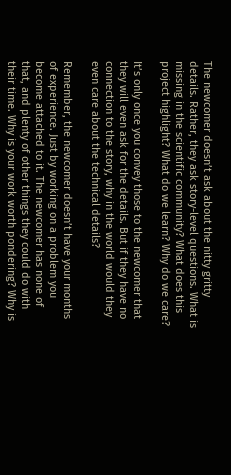The newcomer doesn’t ask about the nitty gritty details. Rather, they ask story-level questions. What is missing in the scientific community? What does this project highlight? What do we learn? Why do we care?

It’s only once you convey those to the newcomer that they will even ask for the details. But if they have no connection to the story, why in the world would they even care about the technical details?

Remember, the newcomer doesn’t have your months of experience. Just by working on a problem you become attached to it. The newcomer has none of that, and plenty of other things they could do with their time. Why is your work worth pondering? Why is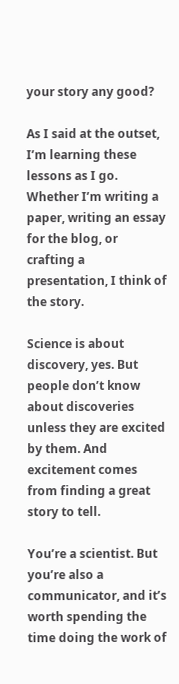your story any good?

As I said at the outset, I’m learning these lessons as I go. Whether I’m writing a paper, writing an essay for the blog, or crafting a presentation, I think of the story.

Science is about discovery, yes. But people don’t know about discoveries unless they are excited by them. And excitement comes from finding a great story to tell.

You’re a scientist. But you’re also a communicator, and it’s worth spending the time doing the work of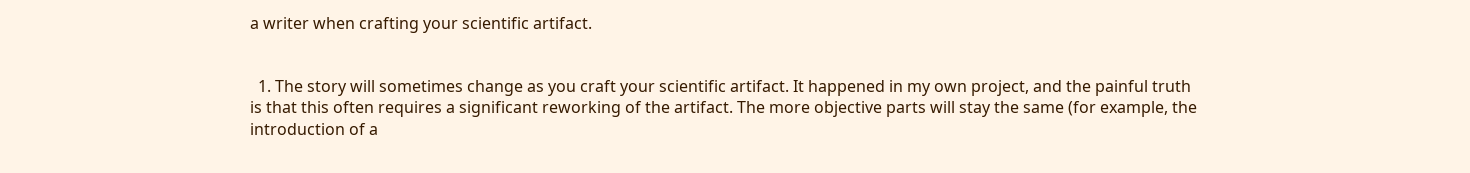a writer when crafting your scientific artifact.


  1. The story will sometimes change as you craft your scientific artifact. It happened in my own project, and the painful truth is that this often requires a significant reworking of the artifact. The more objective parts will stay the same (for example, the introduction of a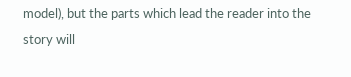model), but the parts which lead the reader into the story will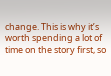change. This is why it’s worth spending a lot of time on the story first, so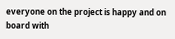everyone on the project is happy and on board with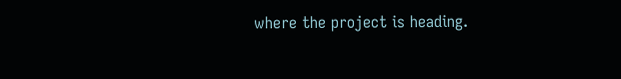where the project is heading.